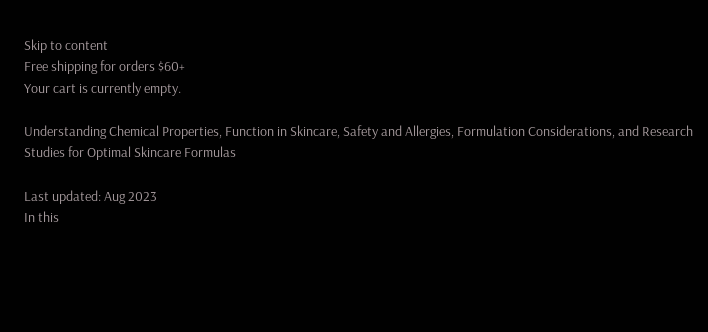Skip to content
Free shipping for orders $60+
Your cart is currently empty.

Understanding Chemical Properties, Function in Skincare, Safety and Allergies, Formulation Considerations, and Research Studies for Optimal Skincare Formulas

Last updated: Aug 2023
In this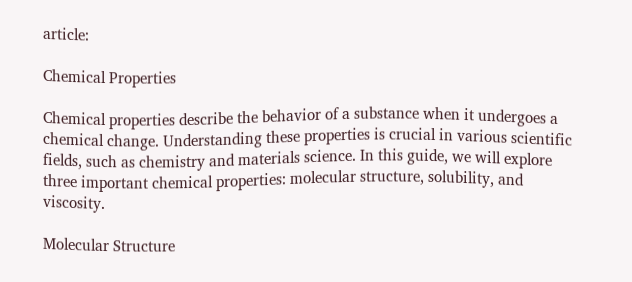article:

Chemical Properties

Chemical properties describe the behavior of a substance when it undergoes a chemical change. Understanding these properties is crucial in various scientific fields, such as chemistry and materials science. In this guide, we will explore three important chemical properties: molecular structure, solubility, and viscosity.

Molecular Structure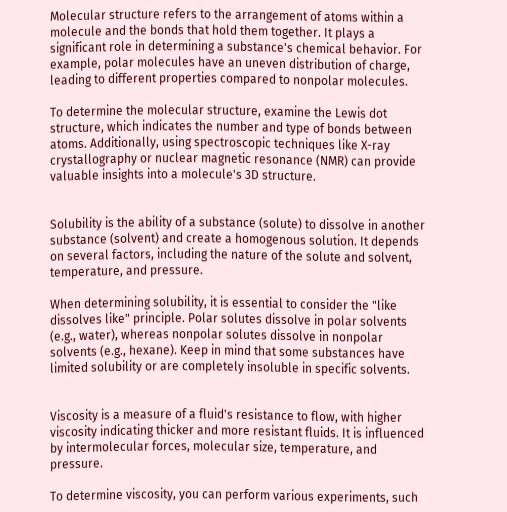Molecular structure refers to the arrangement of atoms within a molecule and the bonds that hold them together. It plays a significant role in determining a substance's chemical behavior. For example, polar molecules have an uneven distribution of charge, leading to different properties compared to nonpolar molecules.

To determine the molecular structure, examine the Lewis dot structure, which indicates the number and type of bonds between atoms. Additionally, using spectroscopic techniques like X-ray crystallography or nuclear magnetic resonance (NMR) can provide valuable insights into a molecule's 3D structure.


Solubility is the ability of a substance (solute) to dissolve in another substance (solvent) and create a homogenous solution. It depends on several factors, including the nature of the solute and solvent, temperature, and pressure.

When determining solubility, it is essential to consider the "like dissolves like" principle. Polar solutes dissolve in polar solvents (e.g., water), whereas nonpolar solutes dissolve in nonpolar solvents (e.g., hexane). Keep in mind that some substances have limited solubility or are completely insoluble in specific solvents.


Viscosity is a measure of a fluid's resistance to flow, with higher viscosity indicating thicker and more resistant fluids. It is influenced by intermolecular forces, molecular size, temperature, and pressure.

To determine viscosity, you can perform various experiments, such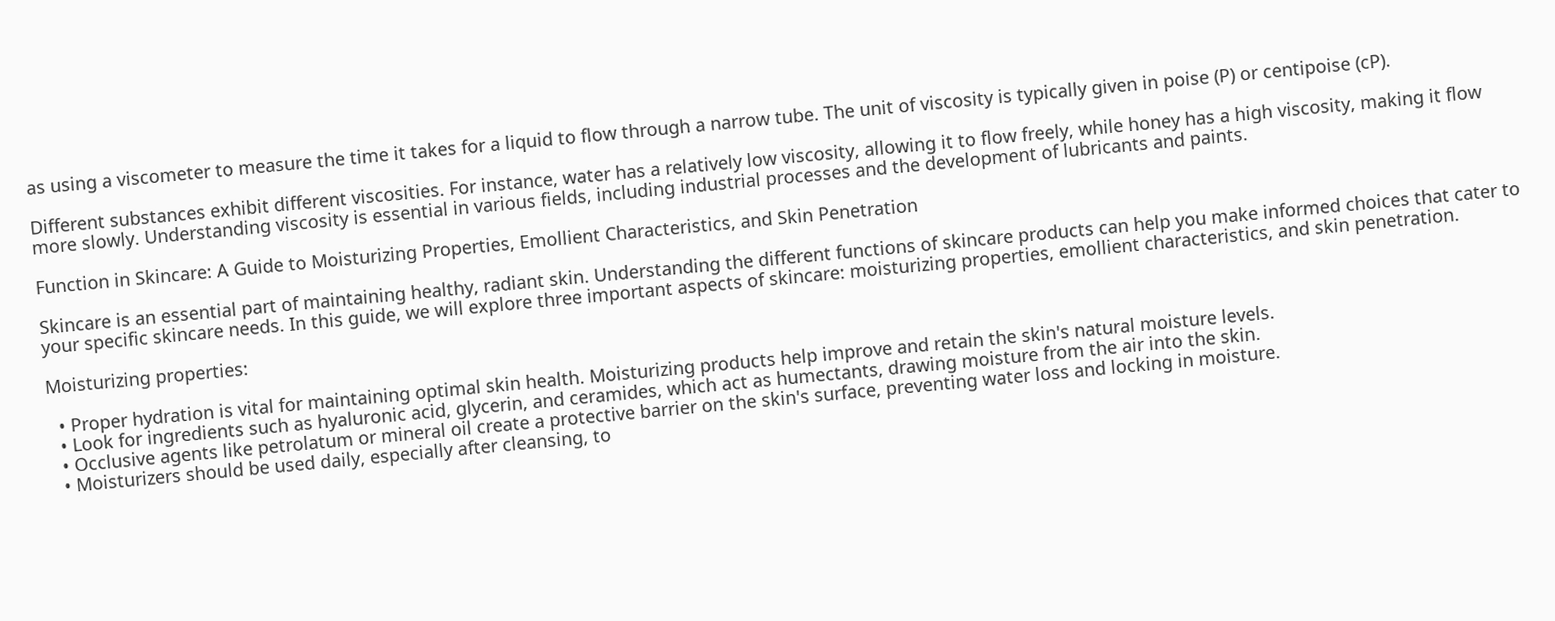as using a viscometer to measure the time it takes for a liquid to flow through a narrow tube. The unit of viscosity is typically given in poise (P) or centipoise (cP).

Different substances exhibit different viscosities. For instance, water has a relatively low viscosity, allowing it to flow freely, while honey has a high viscosity, making it flow more slowly. Understanding viscosity is essential in various fields, including industrial processes and the development of lubricants and paints.

Function in Skincare: A Guide to Moisturizing Properties, Emollient Characteristics, and Skin Penetration

Skincare is an essential part of maintaining healthy, radiant skin. Understanding the different functions of skincare products can help you make informed choices that cater to your specific skincare needs. In this guide, we will explore three important aspects of skincare: moisturizing properties, emollient characteristics, and skin penetration.

Moisturizing properties:

  • Proper hydration is vital for maintaining optimal skin health. Moisturizing products help improve and retain the skin's natural moisture levels.
  • Look for ingredients such as hyaluronic acid, glycerin, and ceramides, which act as humectants, drawing moisture from the air into the skin.
  • Occlusive agents like petrolatum or mineral oil create a protective barrier on the skin's surface, preventing water loss and locking in moisture.
  • Moisturizers should be used daily, especially after cleansing, to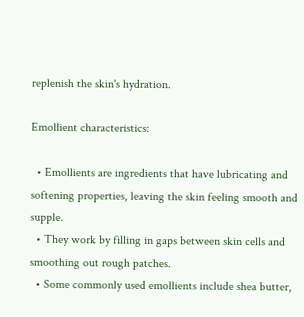replenish the skin's hydration.

Emollient characteristics:

  • Emollients are ingredients that have lubricating and softening properties, leaving the skin feeling smooth and supple.
  • They work by filling in gaps between skin cells and smoothing out rough patches.
  • Some commonly used emollients include shea butter,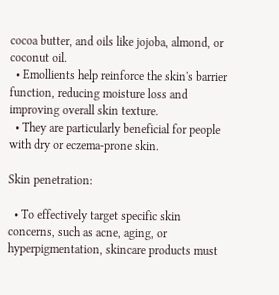cocoa butter, and oils like jojoba, almond, or coconut oil.
  • Emollients help reinforce the skin's barrier function, reducing moisture loss and improving overall skin texture.
  • They are particularly beneficial for people with dry or eczema-prone skin.

Skin penetration:

  • To effectively target specific skin concerns, such as acne, aging, or hyperpigmentation, skincare products must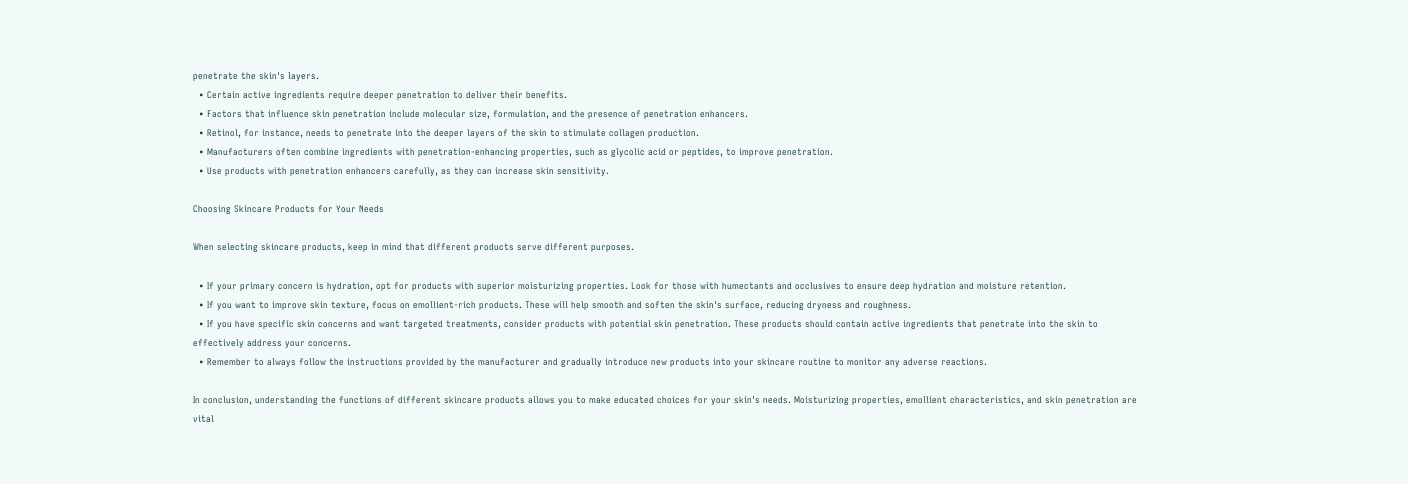penetrate the skin's layers.
  • Certain active ingredients require deeper penetration to deliver their benefits.
  • Factors that influence skin penetration include molecular size, formulation, and the presence of penetration enhancers.
  • Retinol, for instance, needs to penetrate into the deeper layers of the skin to stimulate collagen production.
  • Manufacturers often combine ingredients with penetration-enhancing properties, such as glycolic acid or peptides, to improve penetration.
  • Use products with penetration enhancers carefully, as they can increase skin sensitivity.

Choosing Skincare Products for Your Needs

When selecting skincare products, keep in mind that different products serve different purposes.

  • If your primary concern is hydration, opt for products with superior moisturizing properties. Look for those with humectants and occlusives to ensure deep hydration and moisture retention.
  • If you want to improve skin texture, focus on emollient-rich products. These will help smooth and soften the skin's surface, reducing dryness and roughness.
  • If you have specific skin concerns and want targeted treatments, consider products with potential skin penetration. These products should contain active ingredients that penetrate into the skin to effectively address your concerns.
  • Remember to always follow the instructions provided by the manufacturer and gradually introduce new products into your skincare routine to monitor any adverse reactions.

In conclusion, understanding the functions of different skincare products allows you to make educated choices for your skin's needs. Moisturizing properties, emollient characteristics, and skin penetration are vital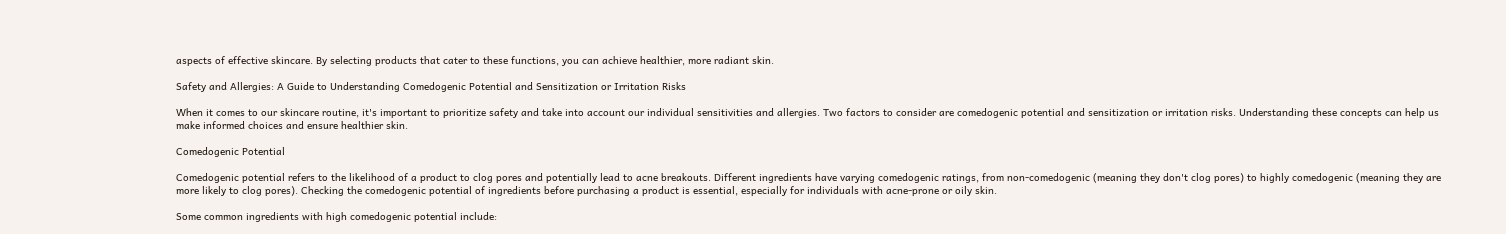aspects of effective skincare. By selecting products that cater to these functions, you can achieve healthier, more radiant skin.

Safety and Allergies: A Guide to Understanding Comedogenic Potential and Sensitization or Irritation Risks

When it comes to our skincare routine, it's important to prioritize safety and take into account our individual sensitivities and allergies. Two factors to consider are comedogenic potential and sensitization or irritation risks. Understanding these concepts can help us make informed choices and ensure healthier skin.

Comedogenic Potential

Comedogenic potential refers to the likelihood of a product to clog pores and potentially lead to acne breakouts. Different ingredients have varying comedogenic ratings, from non-comedogenic (meaning they don't clog pores) to highly comedogenic (meaning they are more likely to clog pores). Checking the comedogenic potential of ingredients before purchasing a product is essential, especially for individuals with acne-prone or oily skin.

Some common ingredients with high comedogenic potential include: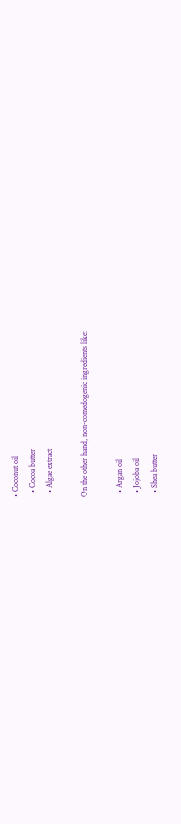• Coconut oil
  • Cocoa butter
  • Algae extract

On the other hand, non-comedogenic ingredients like:

  • Argan oil
  • Jojoba oil
  • Shea butter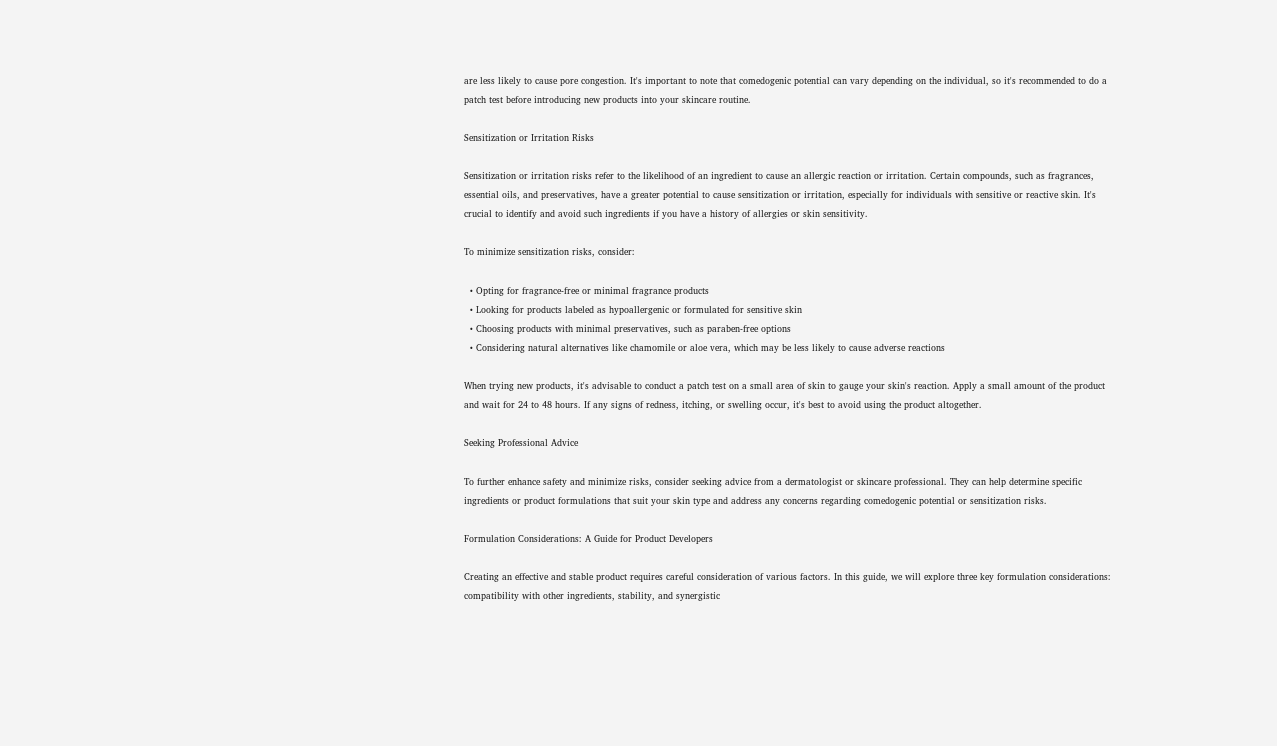are less likely to cause pore congestion. It's important to note that comedogenic potential can vary depending on the individual, so it's recommended to do a patch test before introducing new products into your skincare routine.

Sensitization or Irritation Risks

Sensitization or irritation risks refer to the likelihood of an ingredient to cause an allergic reaction or irritation. Certain compounds, such as fragrances, essential oils, and preservatives, have a greater potential to cause sensitization or irritation, especially for individuals with sensitive or reactive skin. It's crucial to identify and avoid such ingredients if you have a history of allergies or skin sensitivity.

To minimize sensitization risks, consider:

  • Opting for fragrance-free or minimal fragrance products
  • Looking for products labeled as hypoallergenic or formulated for sensitive skin
  • Choosing products with minimal preservatives, such as paraben-free options
  • Considering natural alternatives like chamomile or aloe vera, which may be less likely to cause adverse reactions

When trying new products, it's advisable to conduct a patch test on a small area of skin to gauge your skin's reaction. Apply a small amount of the product and wait for 24 to 48 hours. If any signs of redness, itching, or swelling occur, it's best to avoid using the product altogether.

Seeking Professional Advice

To further enhance safety and minimize risks, consider seeking advice from a dermatologist or skincare professional. They can help determine specific ingredients or product formulations that suit your skin type and address any concerns regarding comedogenic potential or sensitization risks.

Formulation Considerations: A Guide for Product Developers

Creating an effective and stable product requires careful consideration of various factors. In this guide, we will explore three key formulation considerations: compatibility with other ingredients, stability, and synergistic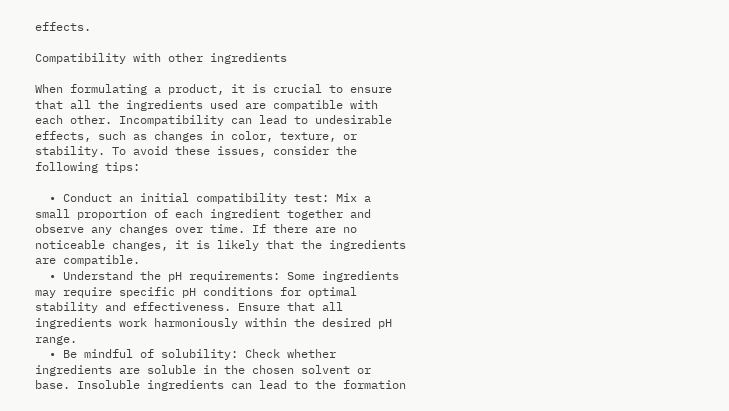effects.

Compatibility with other ingredients

When formulating a product, it is crucial to ensure that all the ingredients used are compatible with each other. Incompatibility can lead to undesirable effects, such as changes in color, texture, or stability. To avoid these issues, consider the following tips:

  • Conduct an initial compatibility test: Mix a small proportion of each ingredient together and observe any changes over time. If there are no noticeable changes, it is likely that the ingredients are compatible.
  • Understand the pH requirements: Some ingredients may require specific pH conditions for optimal stability and effectiveness. Ensure that all ingredients work harmoniously within the desired pH range.
  • Be mindful of solubility: Check whether ingredients are soluble in the chosen solvent or base. Insoluble ingredients can lead to the formation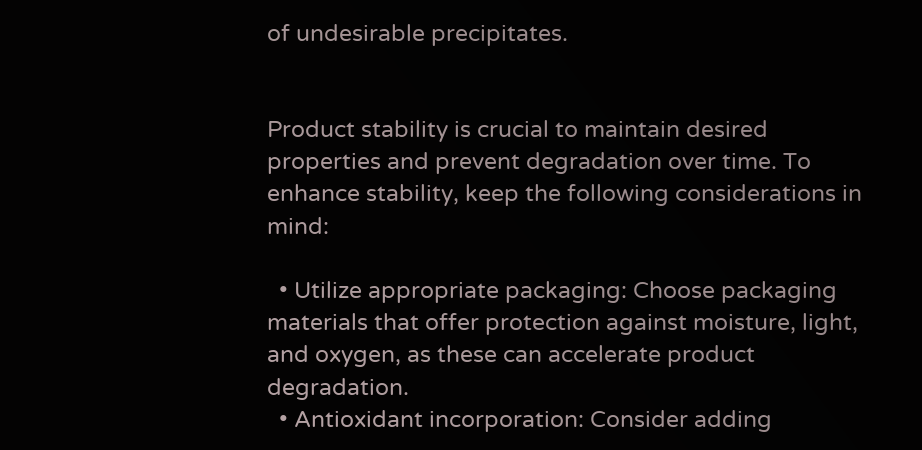of undesirable precipitates.


Product stability is crucial to maintain desired properties and prevent degradation over time. To enhance stability, keep the following considerations in mind:

  • Utilize appropriate packaging: Choose packaging materials that offer protection against moisture, light, and oxygen, as these can accelerate product degradation.
  • Antioxidant incorporation: Consider adding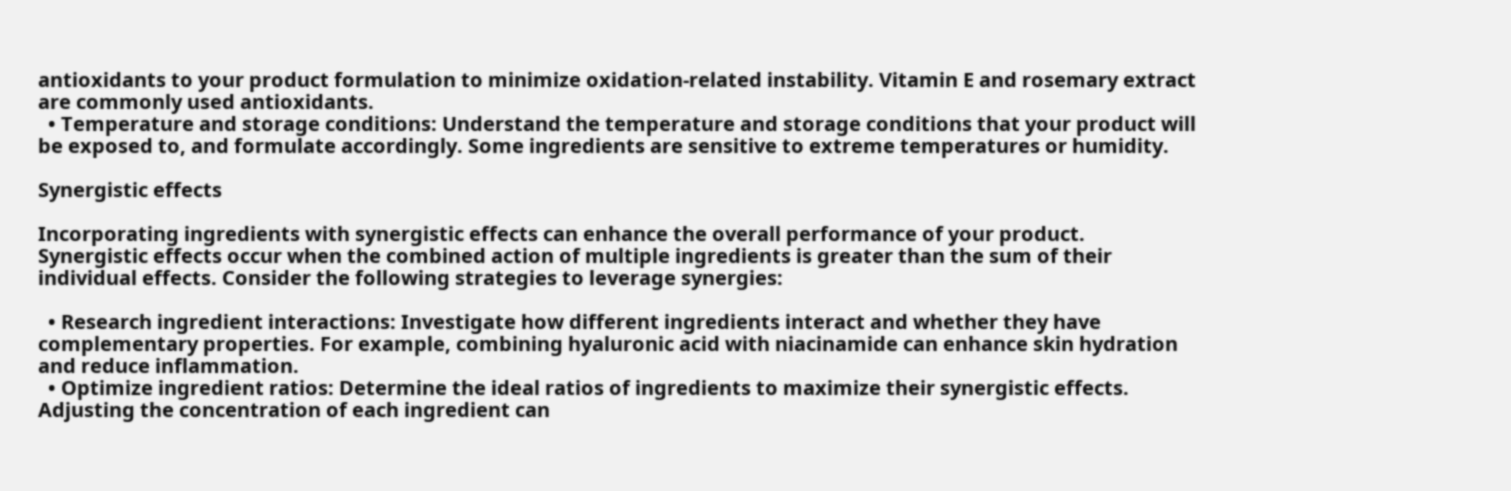antioxidants to your product formulation to minimize oxidation-related instability. Vitamin E and rosemary extract are commonly used antioxidants.
  • Temperature and storage conditions: Understand the temperature and storage conditions that your product will be exposed to, and formulate accordingly. Some ingredients are sensitive to extreme temperatures or humidity.

Synergistic effects

Incorporating ingredients with synergistic effects can enhance the overall performance of your product. Synergistic effects occur when the combined action of multiple ingredients is greater than the sum of their individual effects. Consider the following strategies to leverage synergies:

  • Research ingredient interactions: Investigate how different ingredients interact and whether they have complementary properties. For example, combining hyaluronic acid with niacinamide can enhance skin hydration and reduce inflammation.
  • Optimize ingredient ratios: Determine the ideal ratios of ingredients to maximize their synergistic effects. Adjusting the concentration of each ingredient can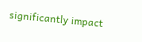significantly impact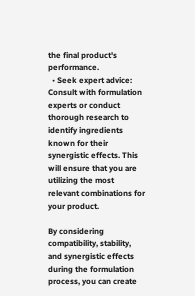the final product's performance.
  • Seek expert advice: Consult with formulation experts or conduct thorough research to identify ingredients known for their synergistic effects. This will ensure that you are utilizing the most relevant combinations for your product.

By considering compatibility, stability, and synergistic effects during the formulation process, you can create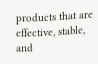products that are effective, stable, and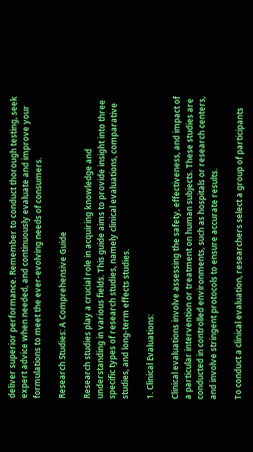deliver superior performance. Remember to conduct thorough testing, seek expert advice when needed, and continuously evaluate and improve your formulations to meet the ever-evolving needs of consumers.

Research Studies: A Comprehensive Guide

Research studies play a crucial role in acquiring knowledge and understanding in various fields. This guide aims to provide insight into three specific types of research studies, namely clinical evaluations, comparative studies, and long-term effects studies.

1. Clinical Evaluations:

Clinical evaluations involve assessing the safety, effectiveness, and impact of a particular intervention or treatment on human subjects. These studies are conducted in controlled environments, such as hospitals or research centers, and involve stringent protocols to ensure accurate results.

To conduct a clinical evaluation, researchers select a group of participants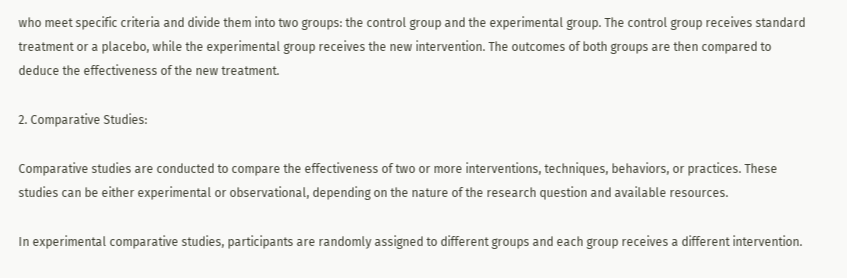who meet specific criteria and divide them into two groups: the control group and the experimental group. The control group receives standard treatment or a placebo, while the experimental group receives the new intervention. The outcomes of both groups are then compared to deduce the effectiveness of the new treatment.

2. Comparative Studies:

Comparative studies are conducted to compare the effectiveness of two or more interventions, techniques, behaviors, or practices. These studies can be either experimental or observational, depending on the nature of the research question and available resources.

In experimental comparative studies, participants are randomly assigned to different groups and each group receives a different intervention.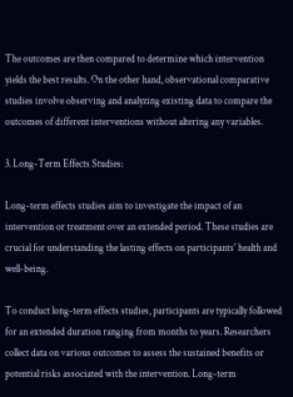The outcomes are then compared to determine which intervention yields the best results. On the other hand, observational comparative studies involve observing and analyzing existing data to compare the outcomes of different interventions without altering any variables.

3. Long-Term Effects Studies:

Long-term effects studies aim to investigate the impact of an intervention or treatment over an extended period. These studies are crucial for understanding the lasting effects on participants' health and well-being.

To conduct long-term effects studies, participants are typically followed for an extended duration ranging from months to years. Researchers collect data on various outcomes to assess the sustained benefits or potential risks associated with the intervention. Long-term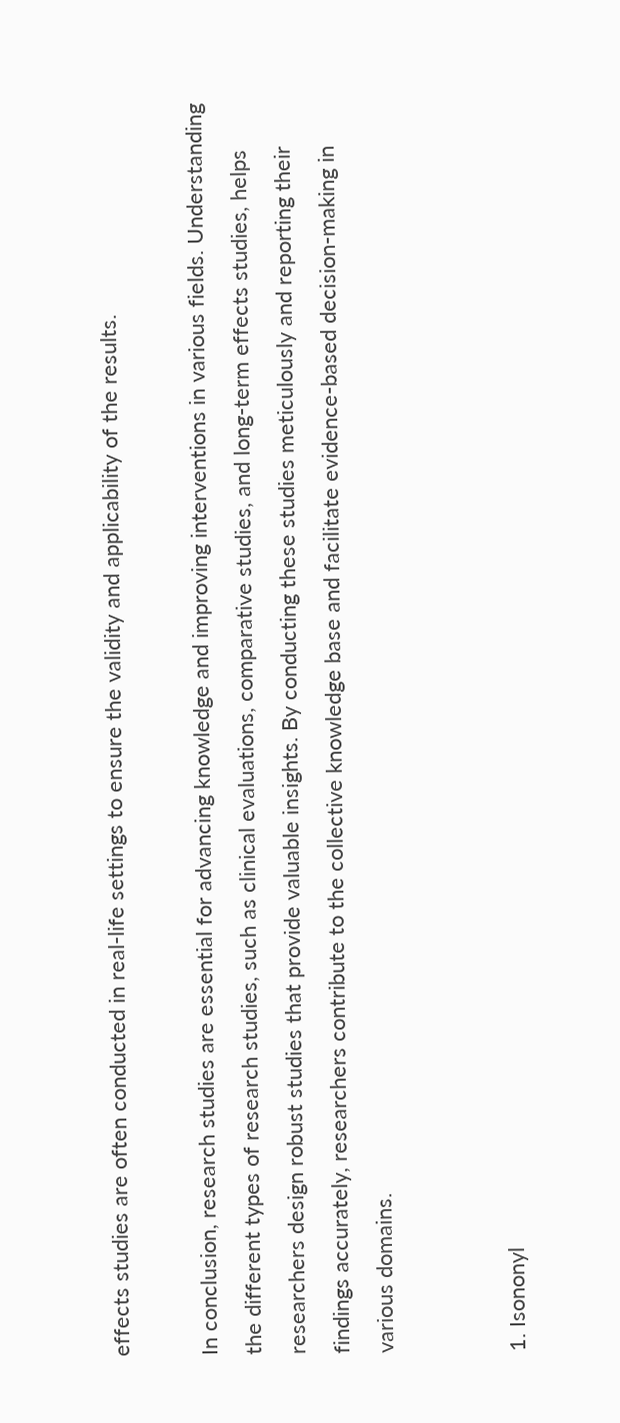effects studies are often conducted in real-life settings to ensure the validity and applicability of the results.

In conclusion, research studies are essential for advancing knowledge and improving interventions in various fields. Understanding the different types of research studies, such as clinical evaluations, comparative studies, and long-term effects studies, helps researchers design robust studies that provide valuable insights. By conducting these studies meticulously and reporting their findings accurately, researchers contribute to the collective knowledge base and facilitate evidence-based decision-making in various domains.


1. Isononyl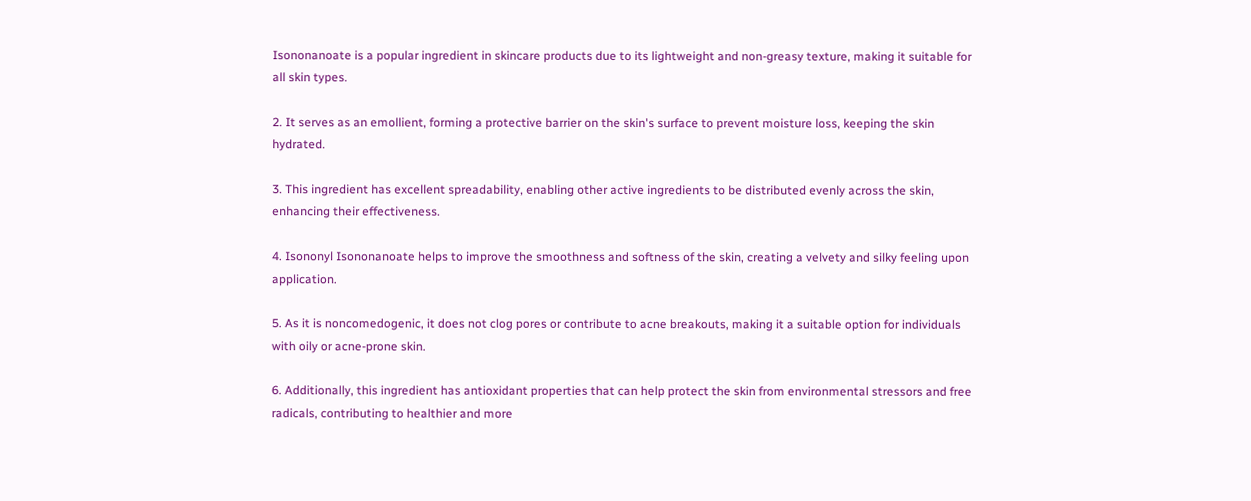Isononanoate is a popular ingredient in skincare products due to its lightweight and non-greasy texture, making it suitable for all skin types.

2. It serves as an emollient, forming a protective barrier on the skin's surface to prevent moisture loss, keeping the skin hydrated.

3. This ingredient has excellent spreadability, enabling other active ingredients to be distributed evenly across the skin, enhancing their effectiveness.

4. Isononyl Isononanoate helps to improve the smoothness and softness of the skin, creating a velvety and silky feeling upon application.

5. As it is noncomedogenic, it does not clog pores or contribute to acne breakouts, making it a suitable option for individuals with oily or acne-prone skin.

6. Additionally, this ingredient has antioxidant properties that can help protect the skin from environmental stressors and free radicals, contributing to healthier and more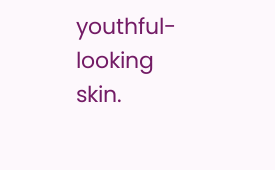youthful-looking skin.